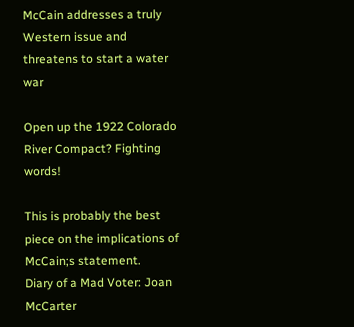McCain addresses a truly Western issue and threatens to start a water war

Open up the 1922 Colorado River Compact? Fighting words!

This is probably the best piece on the implications of McCain;s statement.
Diary of a Mad Voter: Joan McCarter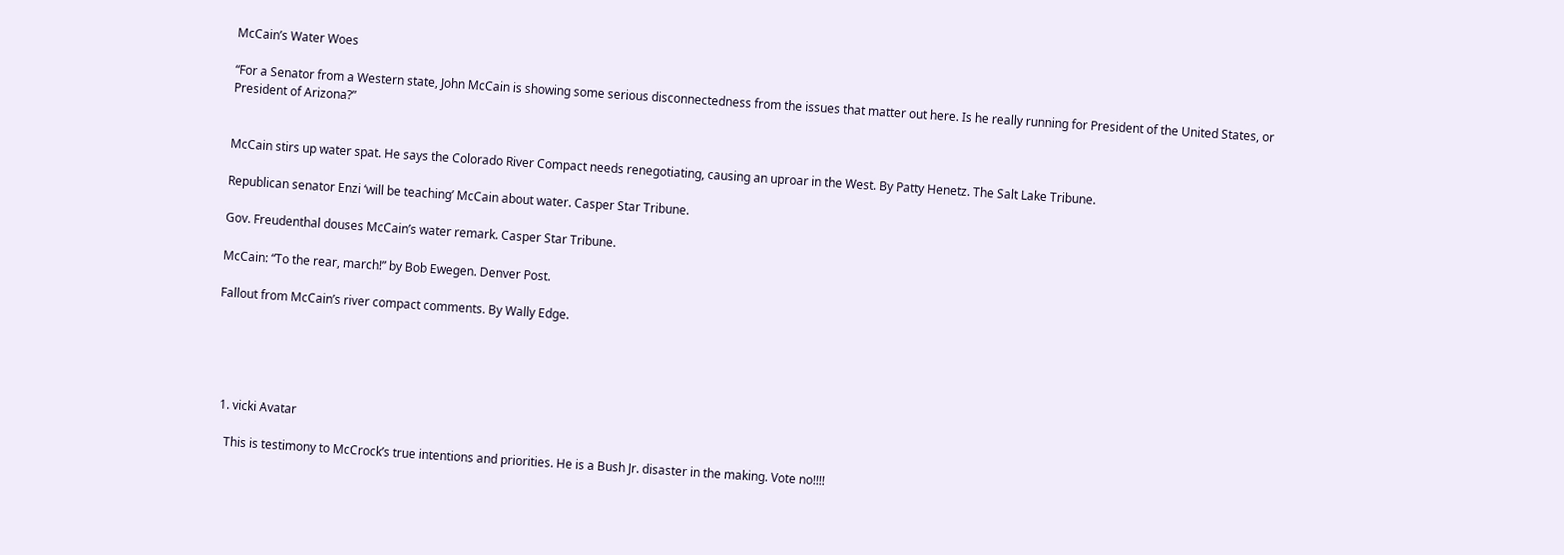McCain’s Water Woes

“For a Senator from a Western state, John McCain is showing some serious disconnectedness from the issues that matter out here. Is he really running for President of the United States, or President of Arizona?”


McCain stirs up water spat. He says the Colorado River Compact needs renegotiating, causing an uproar in the West. By Patty Henetz. The Salt Lake Tribune.

Republican senator Enzi ‘will be teaching’ McCain about water. Casper Star Tribune.

Gov. Freudenthal douses McCain’s water remark. Casper Star Tribune.

McCain: “To the rear, march!” by Bob Ewegen. Denver Post.

Fallout from McCain’s river compact comments. By Wally Edge.





  1. vicki Avatar

    This is testimony to McCrock’s true intentions and priorities. He is a Bush Jr. disaster in the making. Vote no!!!!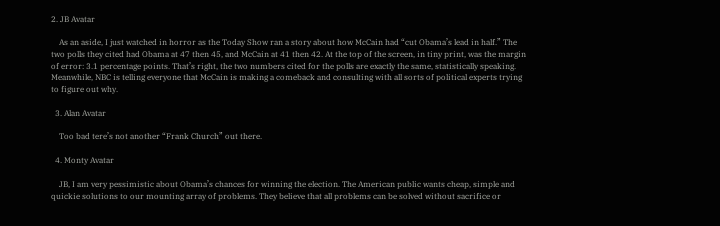2. JB Avatar

    As an aside, I just watched in horror as the Today Show ran a story about how McCain had “cut Obama’s lead in half.” The two polls they cited had Obama at 47 then 45, and McCain at 41 then 42. At the top of the screen, in tiny print, was the margin of error: 3.1 percentage points. That’s right, the two numbers cited for the polls are exactly the same, statistically speaking. Meanwhile, NBC is telling everyone that McCain is making a comeback and consulting with all sorts of political experts trying to figure out why.

  3. Alan Avatar

    Too bad tere’s not another “Frank Church” out there.

  4. Monty Avatar

    JB, I am very pessimistic about Obama’s chances for winning the election. The American public wants cheap, simple and quickie solutions to our mounting array of problems. They believe that all problems can be solved without sacrifice or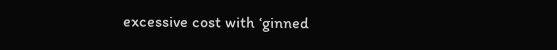excessive cost with ‘ginned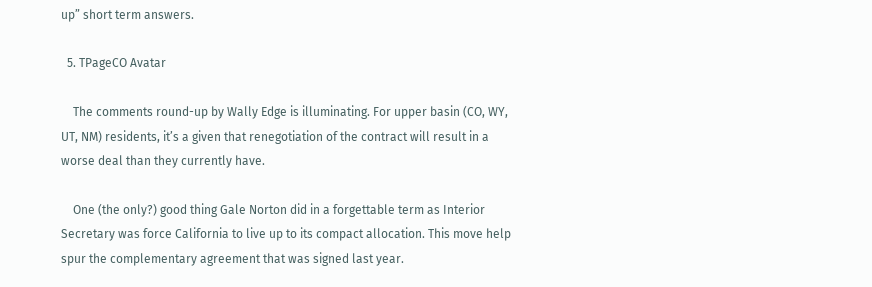up” short term answers.

  5. TPageCO Avatar

    The comments round-up by Wally Edge is illuminating. For upper basin (CO, WY, UT, NM) residents, it’s a given that renegotiation of the contract will result in a worse deal than they currently have.

    One (the only?) good thing Gale Norton did in a forgettable term as Interior Secretary was force California to live up to its compact allocation. This move help spur the complementary agreement that was signed last year.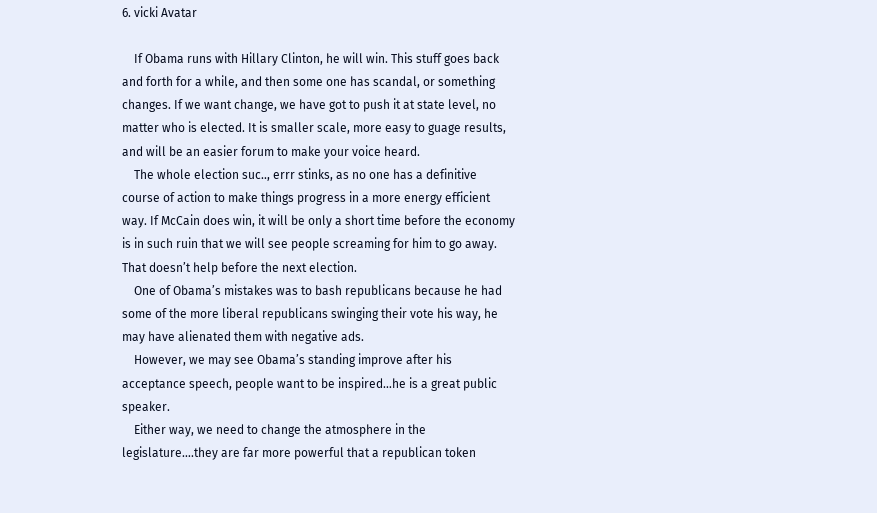6. vicki Avatar

    If Obama runs with Hillary Clinton, he will win. This stuff goes back and forth for a while, and then some one has scandal, or something changes. If we want change, we have got to push it at state level, no matter who is elected. It is smaller scale, more easy to guage results, and will be an easier forum to make your voice heard.
    The whole election suc.., errr stinks, as no one has a definitive course of action to make things progress in a more energy efficient way. If McCain does win, it will be only a short time before the economy is in such ruin that we will see people screaming for him to go away. That doesn’t help before the next election.
    One of Obama’s mistakes was to bash republicans because he had some of the more liberal republicans swinging their vote his way, he may have alienated them with negative ads.
    However, we may see Obama’s standing improve after his acceptance speech, people want to be inspired…he is a great public speaker.
    Either way, we need to change the atmosphere in the legislature….they are far more powerful that a republican token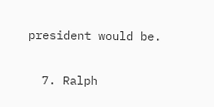president would be.

  7. Ralph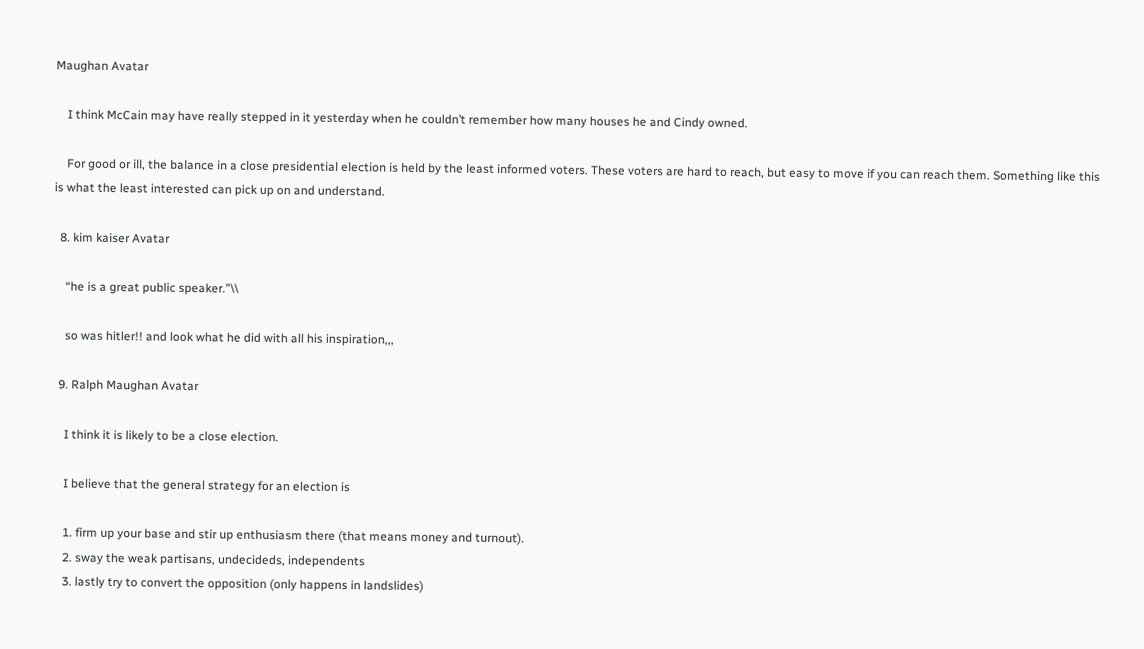Maughan Avatar

    I think McCain may have really stepped in it yesterday when he couldn’t remember how many houses he and Cindy owned.

    For good or ill, the balance in a close presidential election is held by the least informed voters. These voters are hard to reach, but easy to move if you can reach them. Something like this is what the least interested can pick up on and understand.

  8. kim kaiser Avatar

    “he is a great public speaker.”\\

    so was hitler!! and look what he did with all his inspiration,,,

  9. Ralph Maughan Avatar

    I think it is likely to be a close election.

    I believe that the general strategy for an election is

    1. firm up your base and stir up enthusiasm there (that means money and turnout).
    2. sway the weak partisans, undecideds, independents
    3. lastly try to convert the opposition (only happens in landslides)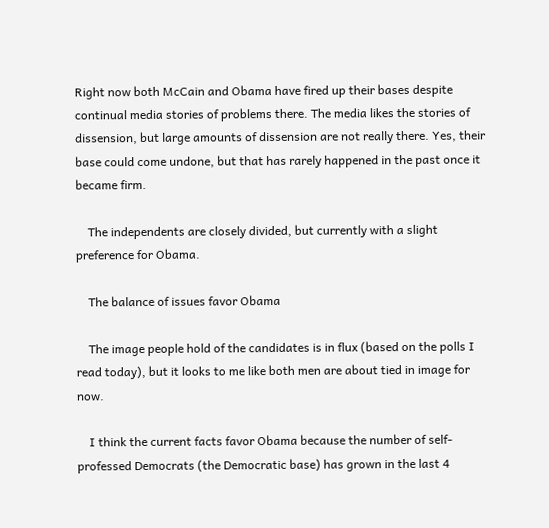Right now both McCain and Obama have fired up their bases despite continual media stories of problems there. The media likes the stories of dissension, but large amounts of dissension are not really there. Yes, their base could come undone, but that has rarely happened in the past once it became firm.

    The independents are closely divided, but currently with a slight preference for Obama.

    The balance of issues favor Obama

    The image people hold of the candidates is in flux (based on the polls I read today), but it looks to me like both men are about tied in image for now.

    I think the current facts favor Obama because the number of self-professed Democrats (the Democratic base) has grown in the last 4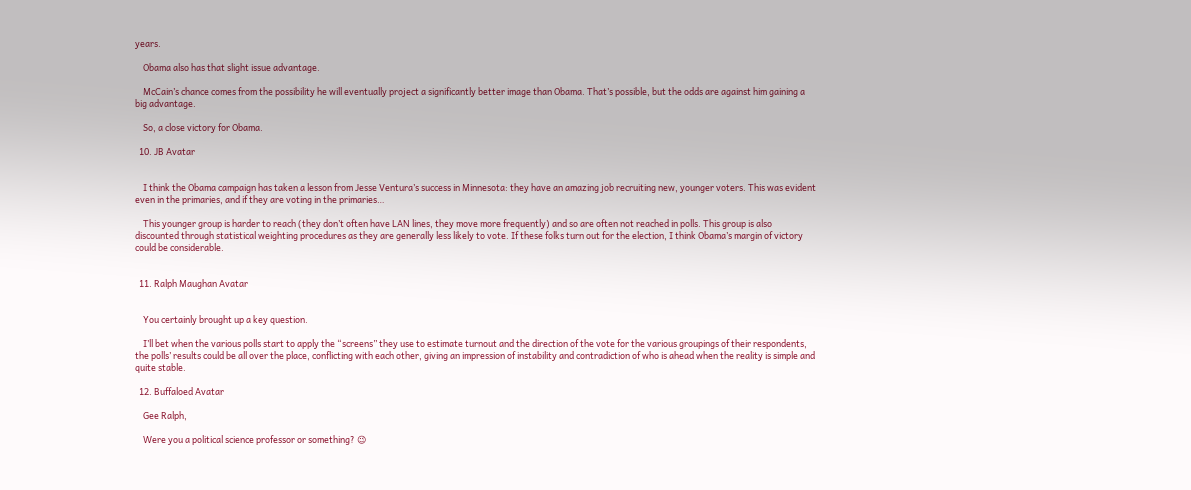years.

    Obama also has that slight issue advantage.

    McCain’s chance comes from the possibility he will eventually project a significantly better image than Obama. That’s possible, but the odds are against him gaining a big advantage.

    So, a close victory for Obama.

  10. JB Avatar


    I think the Obama campaign has taken a lesson from Jesse Ventura’s success in Minnesota: they have an amazing job recruiting new, younger voters. This was evident even in the primaries, and if they are voting in the primaries…

    This younger group is harder to reach (they don’t often have LAN lines, they move more frequently) and so are often not reached in polls. This group is also discounted through statistical weighting procedures as they are generally less likely to vote. If these folks turn out for the election, I think Obama’s margin of victory could be considerable.


  11. Ralph Maughan Avatar


    You certainly brought up a key question.

    I’ll bet when the various polls start to apply the “screens” they use to estimate turnout and the direction of the vote for the various groupings of their respondents, the polls’ results could be all over the place, conflicting with each other, giving an impression of instability and contradiction of who is ahead when the reality is simple and quite stable.

  12. Buffaloed Avatar

    Gee Ralph,

    Were you a political science professor or something? 😉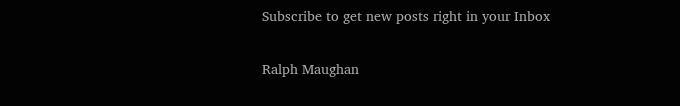Subscribe to get new posts right in your Inbox

Ralph Maughan